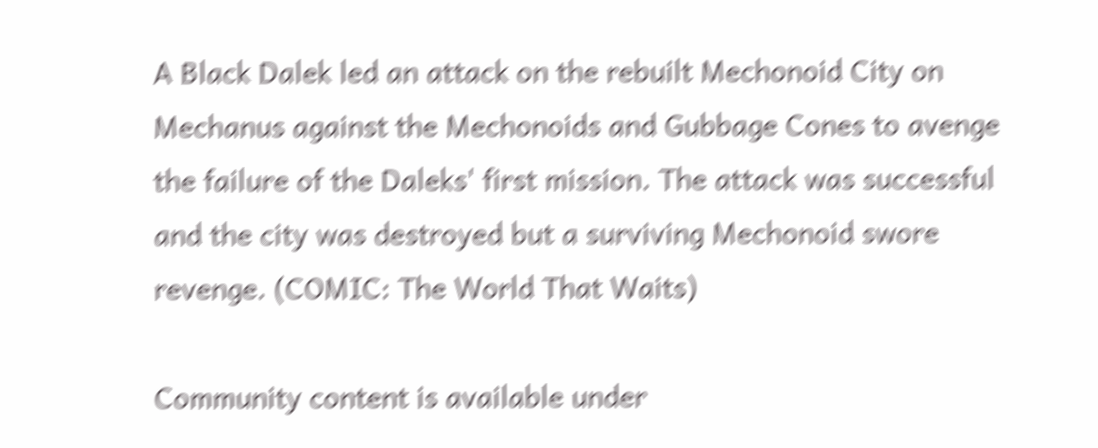A Black Dalek led an attack on the rebuilt Mechonoid City on Mechanus against the Mechonoids and Gubbage Cones to avenge the failure of the Daleks' first mission. The attack was successful and the city was destroyed but a surviving Mechonoid swore revenge. (COMIC: The World That Waits)

Community content is available under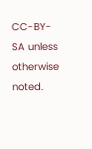CC-BY-SA unless otherwise noted.